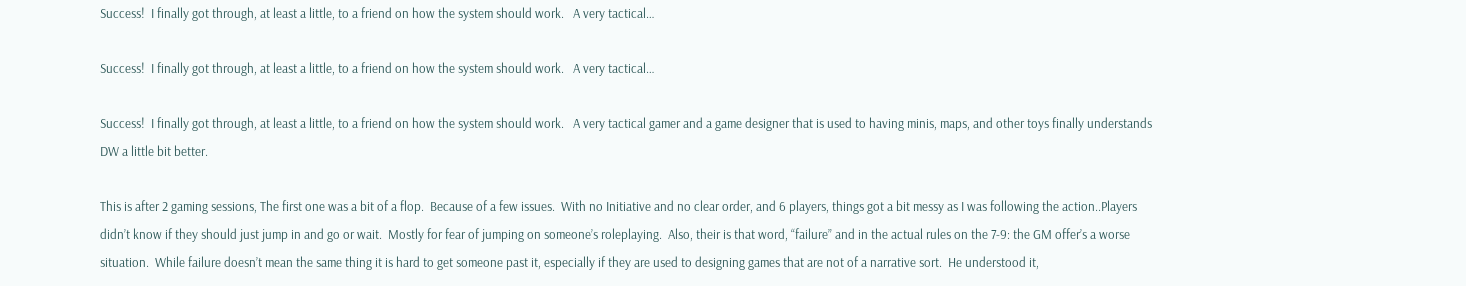Success!  I finally got through, at least a little, to a friend on how the system should work.   A very tactical…

Success!  I finally got through, at least a little, to a friend on how the system should work.   A very tactical…

Success!  I finally got through, at least a little, to a friend on how the system should work.   A very tactical gamer and a game designer that is used to having minis, maps, and other toys finally understands DW a little bit better.

This is after 2 gaming sessions, The first one was a bit of a flop.  Because of a few issues.  With no Initiative and no clear order, and 6 players, things got a bit messy as I was following the action..Players didn’t know if they should just jump in and go or wait.  Mostly for fear of jumping on someone’s roleplaying.  Also, their is that word, “failure” and in the actual rules on the 7-9: the GM offer’s a worse situation.  While failure doesn’t mean the same thing it is hard to get someone past it, especially if they are used to designing games that are not of a narrative sort.  He understood it,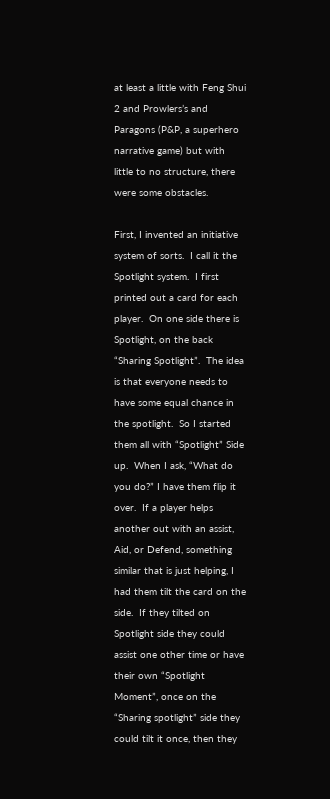at least a little with Feng Shui 2 and Prowlers’s and Paragons (P&P, a superhero narrative game) but with little to no structure, there were some obstacles.

First, I invented an initiative system of sorts.  I call it the Spotlight system.  I first printed out a card for each player.  On one side there is Spotlight, on the back “Sharing Spotlight”.  The idea is that everyone needs to have some equal chance in the spotlight.  So I started them all with “Spotlight” Side up.  When I ask, “What do you do?” I have them flip it over.  If a player helps another out with an assist, Aid, or Defend, something similar that is just helping, I had them tilt the card on the side.  If they tilted on Spotlight side they could assist one other time or have their own “Spotlight Moment”, once on the “Sharing spotlight” side they could tilt it once, then they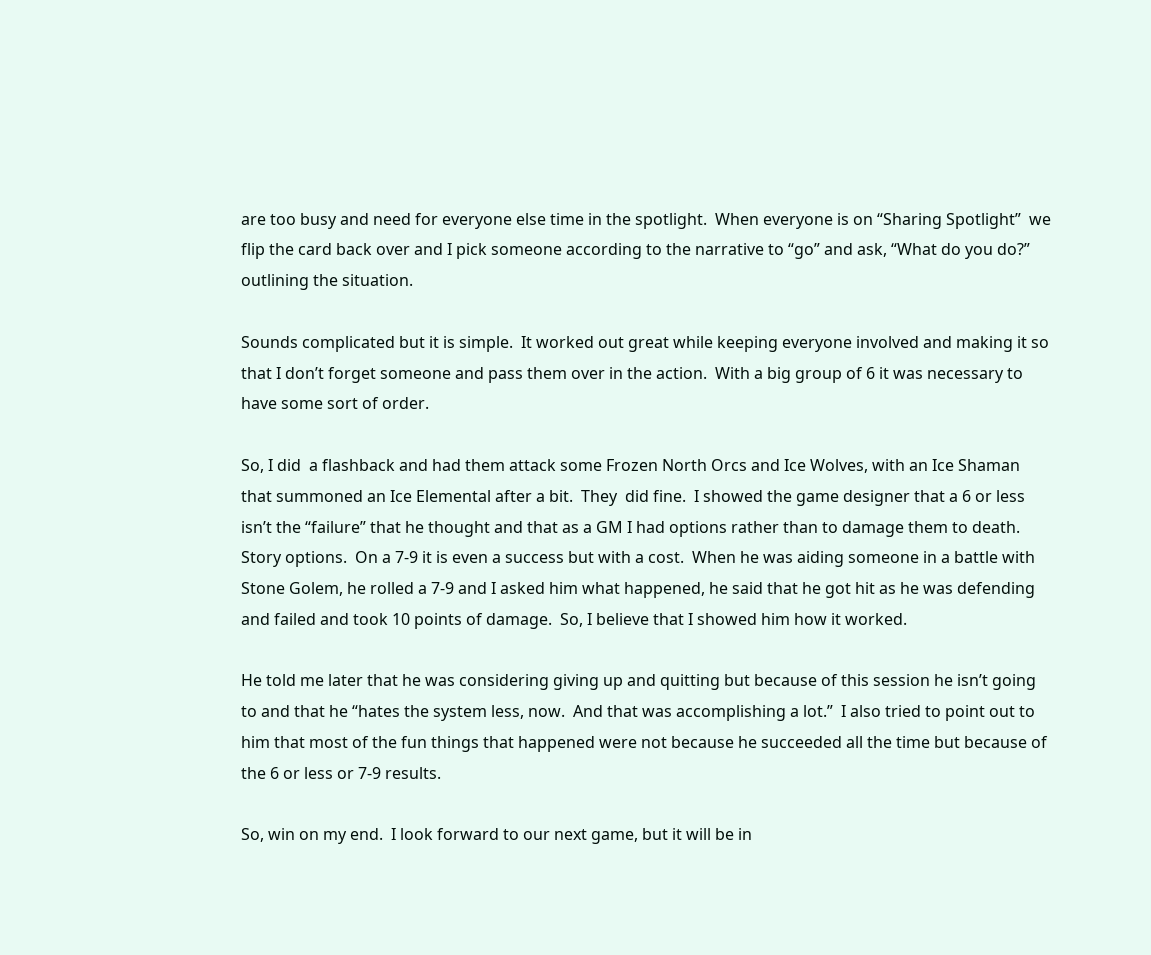are too busy and need for everyone else time in the spotlight.  When everyone is on “Sharing Spotlight”  we flip the card back over and I pick someone according to the narrative to “go” and ask, “What do you do?” outlining the situation.

Sounds complicated but it is simple.  It worked out great while keeping everyone involved and making it so that I don’t forget someone and pass them over in the action.  With a big group of 6 it was necessary to have some sort of order.

So, I did  a flashback and had them attack some Frozen North Orcs and Ice Wolves, with an Ice Shaman that summoned an Ice Elemental after a bit.  They  did fine.  I showed the game designer that a 6 or less isn’t the “failure” that he thought and that as a GM I had options rather than to damage them to death.  Story options.  On a 7-9 it is even a success but with a cost.  When he was aiding someone in a battle with Stone Golem, he rolled a 7-9 and I asked him what happened, he said that he got hit as he was defending and failed and took 10 points of damage.  So, I believe that I showed him how it worked.

He told me later that he was considering giving up and quitting but because of this session he isn’t going to and that he “hates the system less, now.  And that was accomplishing a lot.”  I also tried to point out to him that most of the fun things that happened were not because he succeeded all the time but because of the 6 or less or 7-9 results.

So, win on my end.  I look forward to our next game, but it will be in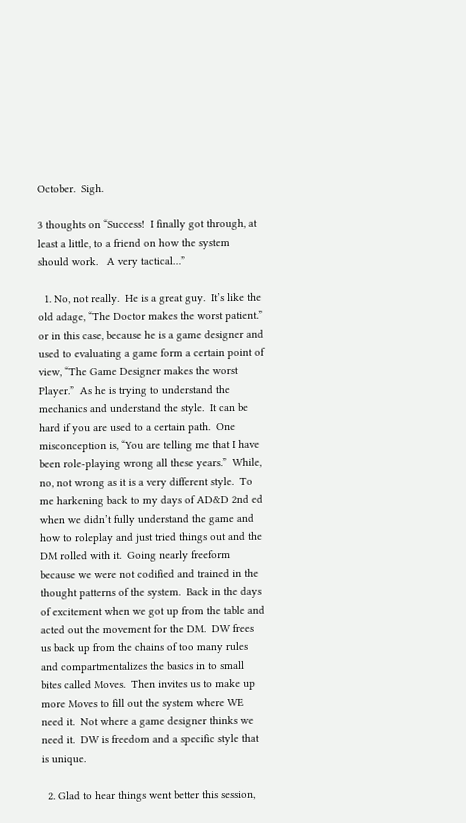October.  Sigh.

3 thoughts on “Success!  I finally got through, at least a little, to a friend on how the system should work.   A very tactical…”

  1. No, not really.  He is a great guy.  It’s like the old adage, “The Doctor makes the worst patient.”  or in this case, because he is a game designer and used to evaluating a game form a certain point of view, “The Game Designer makes the worst Player.”  As he is trying to understand the mechanics and understand the style.  It can be hard if you are used to a certain path.  One misconception is, “You are telling me that I have been role-playing wrong all these years.”  While, no, not wrong as it is a very different style.  To me harkening back to my days of AD&D 2nd ed when we didn’t fully understand the game and how to roleplay and just tried things out and the DM rolled with it.  Going nearly freeform because we were not codified and trained in the thought patterns of the system.  Back in the days of excitement when we got up from the table and acted out the movement for the DM.  DW frees us back up from the chains of too many rules and compartmentalizes the basics in to small bites called Moves.  Then invites us to make up more Moves to fill out the system where WE need it.  Not where a game designer thinks we need it.  DW is freedom and a specific style that is unique.

  2. Glad to hear things went better this session,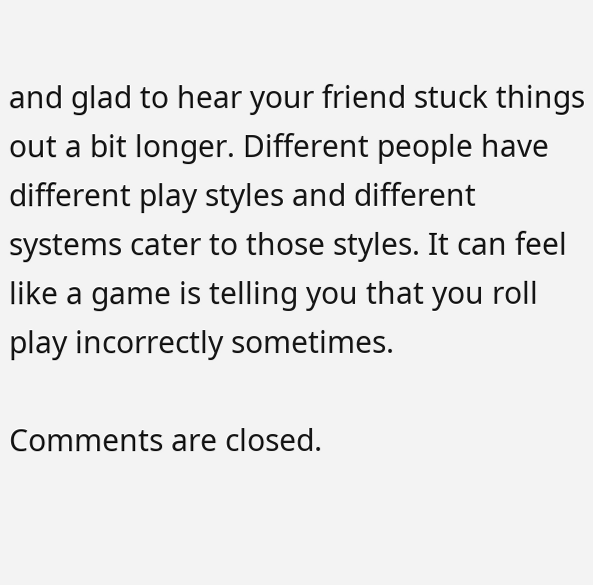and glad to hear your friend stuck things out a bit longer. Different people have different play styles and different systems cater to those styles. It can feel like a game is telling you that you roll play incorrectly sometimes.

Comments are closed.